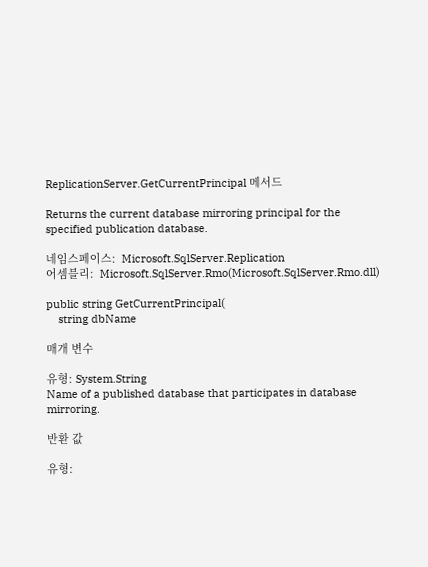ReplicationServer.GetCurrentPrincipal 메서드

Returns the current database mirroring principal for the specified publication database.

네임스페이스:  Microsoft.SqlServer.Replication
어셈블리:  Microsoft.SqlServer.Rmo(Microsoft.SqlServer.Rmo.dll)

public string GetCurrentPrincipal(
    string dbName

매개 변수

유형: System.String
Name of a published database that participates in database mirroring.

반환 값

유형: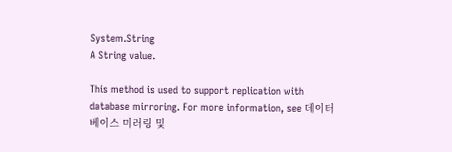System.String
A String value.

This method is used to support replication with database mirroring. For more information, see 데이터베이스 미러링 및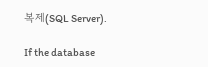복제(SQL Server).

If the database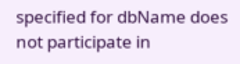specified for dbName does not participate in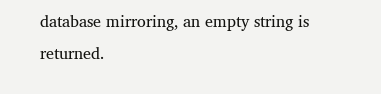database mirroring, an empty string is returned.